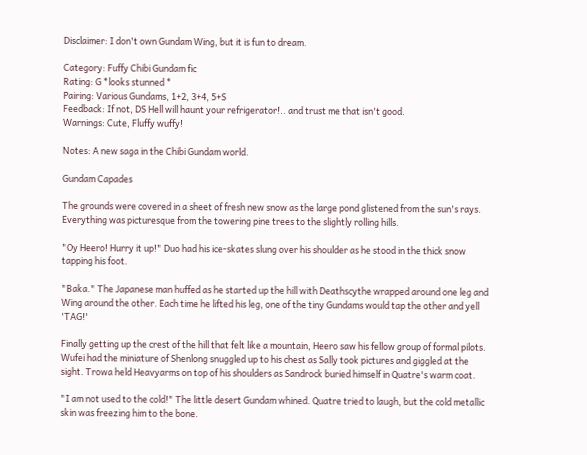Disclaimer: I don't own Gundam Wing, but it is fun to dream.

Category: Fuffy Chibi Gundam fic
Rating: G *looks stunned *
Pairing: Various Gundams, 1+2, 3+4, 5+S
Feedback: If not, DS Hell will haunt your refrigerator!.. and trust me that isn't good.
Warnings: Cute, Fluffy wuffy!

Notes: A new saga in the Chibi Gundam world.

Gundam Capades

The grounds were covered in a sheet of fresh new snow as the large pond glistened from the sun's rays. Everything was picturesque from the towering pine trees to the slightly rolling hills.

"Oy Heero! Hurry it up!" Duo had his ice-skates slung over his shoulder as he stood in the thick snow tapping his foot.

"Baka." The Japanese man huffed as he started up the hill with Deathscythe wrapped around one leg and Wing around the other. Each time he lifted his leg, one of the tiny Gundams would tap the other and yell 'TAG!'

Finally getting up the crest of the hill that felt like a mountain, Heero saw his fellow group of formal pilots. Wufei had the miniature of Shenlong snuggled up to his chest as Sally took pictures and giggled at the sight. Trowa held Heavyarms on top of his shoulders as Sandrock buried himself in Quatre's warm coat.

"I am not used to the cold!" The little desert Gundam whined. Quatre tried to laugh, but the cold metallic skin was freezing him to the bone.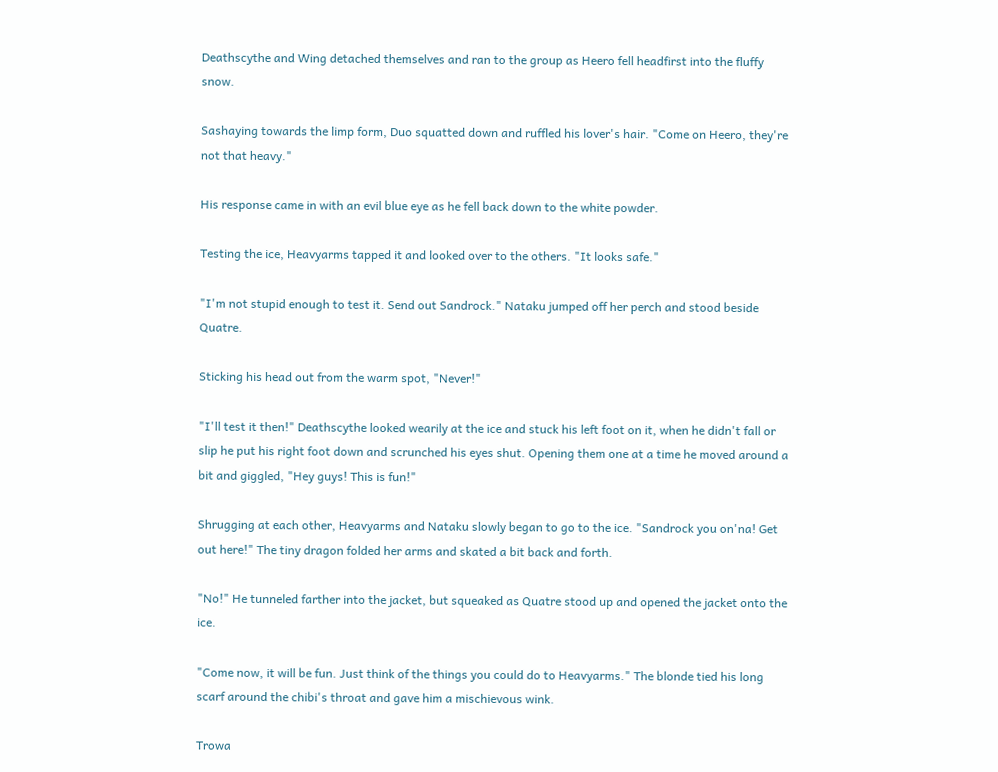Deathscythe and Wing detached themselves and ran to the group as Heero fell headfirst into the fluffy snow.

Sashaying towards the limp form, Duo squatted down and ruffled his lover's hair. "Come on Heero, they're not that heavy."

His response came in with an evil blue eye as he fell back down to the white powder.

Testing the ice, Heavyarms tapped it and looked over to the others. "It looks safe."

"I'm not stupid enough to test it. Send out Sandrock." Nataku jumped off her perch and stood beside Quatre.

Sticking his head out from the warm spot, "Never!"

"I'll test it then!" Deathscythe looked wearily at the ice and stuck his left foot on it, when he didn't fall or slip he put his right foot down and scrunched his eyes shut. Opening them one at a time he moved around a bit and giggled, "Hey guys! This is fun!"

Shrugging at each other, Heavyarms and Nataku slowly began to go to the ice. "Sandrock you on'na! Get out here!" The tiny dragon folded her arms and skated a bit back and forth.

"No!" He tunneled farther into the jacket, but squeaked as Quatre stood up and opened the jacket onto the ice.

"Come now, it will be fun. Just think of the things you could do to Heavyarms." The blonde tied his long scarf around the chibi's throat and gave him a mischievous wink.

Trowa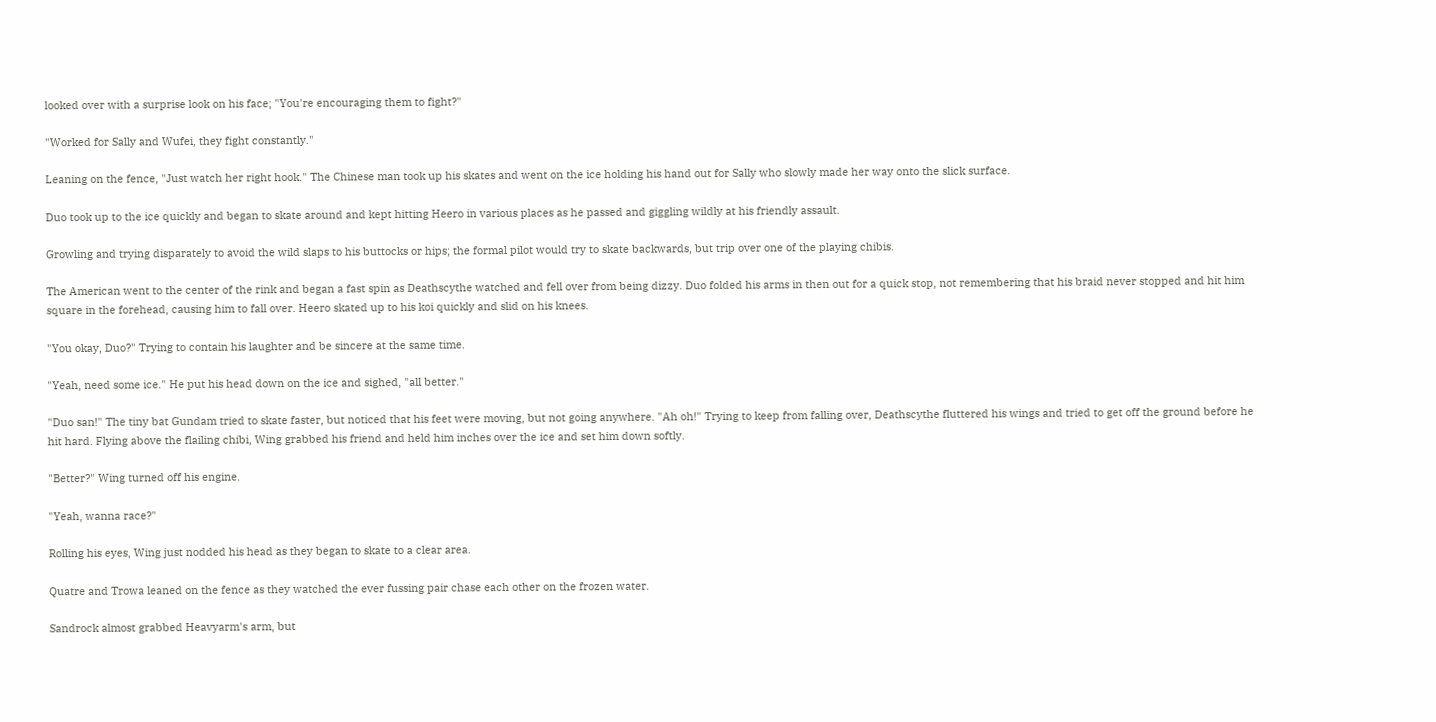looked over with a surprise look on his face; "You're encouraging them to fight?"

"Worked for Sally and Wufei, they fight constantly."

Leaning on the fence, "Just watch her right hook." The Chinese man took up his skates and went on the ice holding his hand out for Sally who slowly made her way onto the slick surface.

Duo took up to the ice quickly and began to skate around and kept hitting Heero in various places as he passed and giggling wildly at his friendly assault.

Growling and trying disparately to avoid the wild slaps to his buttocks or hips; the formal pilot would try to skate backwards, but trip over one of the playing chibis.

The American went to the center of the rink and began a fast spin as Deathscythe watched and fell over from being dizzy. Duo folded his arms in then out for a quick stop, not remembering that his braid never stopped and hit him square in the forehead, causing him to fall over. Heero skated up to his koi quickly and slid on his knees.

"You okay, Duo?" Trying to contain his laughter and be sincere at the same time.

"Yeah, need some ice." He put his head down on the ice and sighed, "all better."

"Duo san!" The tiny bat Gundam tried to skate faster, but noticed that his feet were moving, but not going anywhere. "Ah oh!" Trying to keep from falling over, Deathscythe fluttered his wings and tried to get off the ground before he hit hard. Flying above the flailing chibi, Wing grabbed his friend and held him inches over the ice and set him down softly.

"Better?" Wing turned off his engine.

"Yeah, wanna race?"

Rolling his eyes, Wing just nodded his head as they began to skate to a clear area.

Quatre and Trowa leaned on the fence as they watched the ever fussing pair chase each other on the frozen water.

Sandrock almost grabbed Heavyarm's arm, but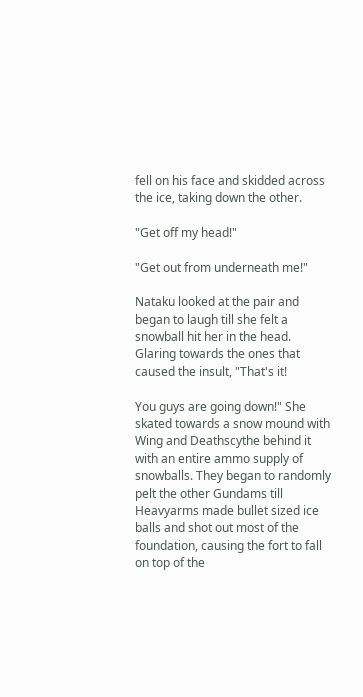fell on his face and skidded across the ice, taking down the other.

"Get off my head!"

"Get out from underneath me!"

Nataku looked at the pair and began to laugh till she felt a snowball hit her in the head. Glaring towards the ones that caused the insult, "That's it!

You guys are going down!" She skated towards a snow mound with Wing and Deathscythe behind it with an entire ammo supply of snowballs. They began to randomly pelt the other Gundams till Heavyarms made bullet sized ice balls and shot out most of the foundation, causing the fort to fall on top of the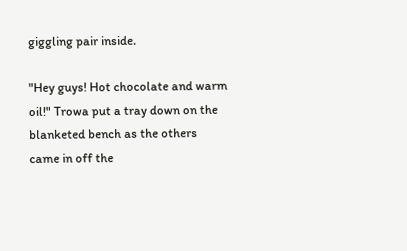giggling pair inside.

"Hey guys! Hot chocolate and warm oil!" Trowa put a tray down on the blanketed bench as the others came in off the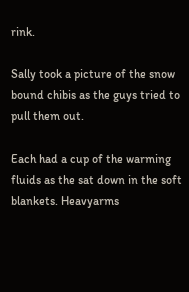rink.

Sally took a picture of the snow bound chibis as the guys tried to pull them out.

Each had a cup of the warming fluids as the sat down in the soft blankets. Heavyarms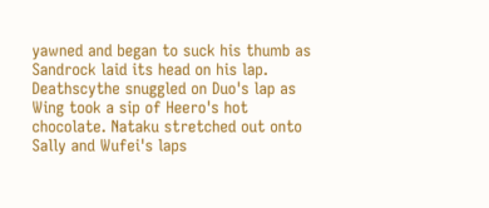yawned and began to suck his thumb as Sandrock laid its head on his lap. Deathscythe snuggled on Duo's lap as Wing took a sip of Heero's hot chocolate. Nataku stretched out onto Sally and Wufei's laps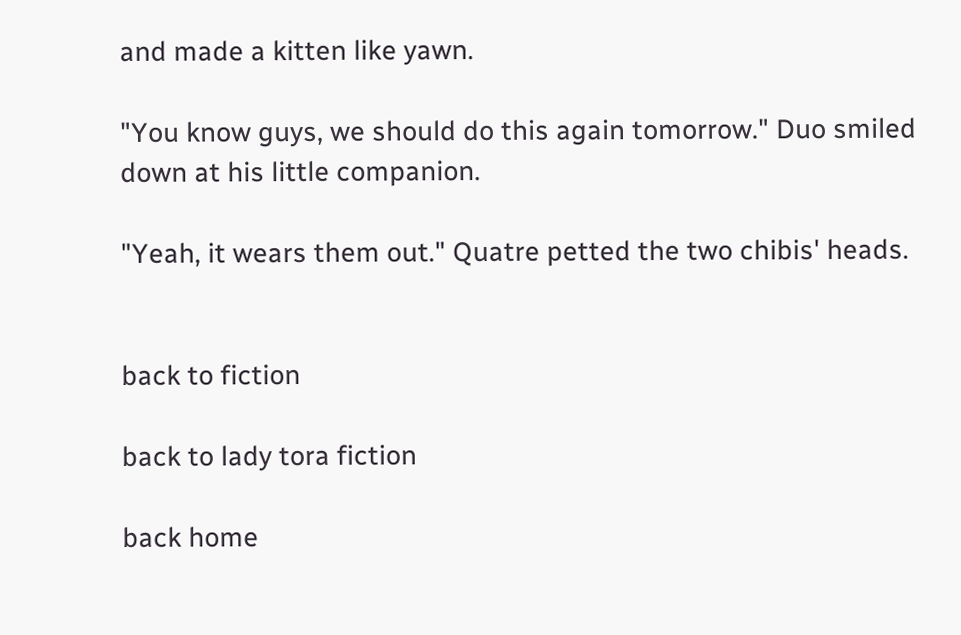and made a kitten like yawn.

"You know guys, we should do this again tomorrow." Duo smiled down at his little companion.

"Yeah, it wears them out." Quatre petted the two chibis' heads.


back to fiction

back to lady tora fiction

back home